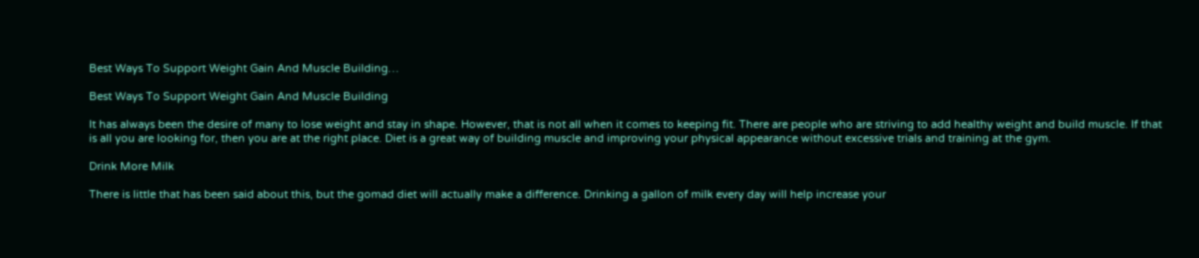Best Ways To Support Weight Gain And Muscle Building…

Best Ways To Support Weight Gain And Muscle Building

It has always been the desire of many to lose weight and stay in shape. However, that is not all when it comes to keeping fit. There are people who are striving to add healthy weight and build muscle. If that is all you are looking for, then you are at the right place. Diet is a great way of building muscle and improving your physical appearance without excessive trials and training at the gym.

Drink More Milk

There is little that has been said about this, but the gomad diet will actually make a difference. Drinking a gallon of milk every day will help increase your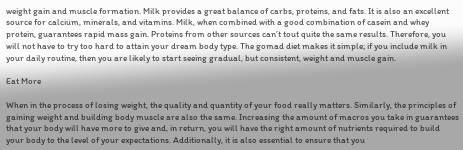weight gain and muscle formation. Milk provides a great balance of carbs, proteins, and fats. It is also an excellent source for calcium, minerals, and vitamins. Milk, when combined with a good combination of casein and whey protein, guarantees rapid mass gain. Proteins from other sources can’t tout quite the same results. Therefore, you will not have to try too hard to attain your dream body type. The gomad diet makes it simple; if you include milk in your daily routine, then you are likely to start seeing gradual, but consistent, weight and muscle gain.

Eat More

When in the process of losing weight, the quality and quantity of your food really matters. Similarly, the principles of gaining weight and building body muscle are also the same. Increasing the amount of macros you take in guarantees that your body will have more to give and, in return, you will have the right amount of nutrients required to build your body to the level of your expectations. Additionally, it is also essential to ensure that you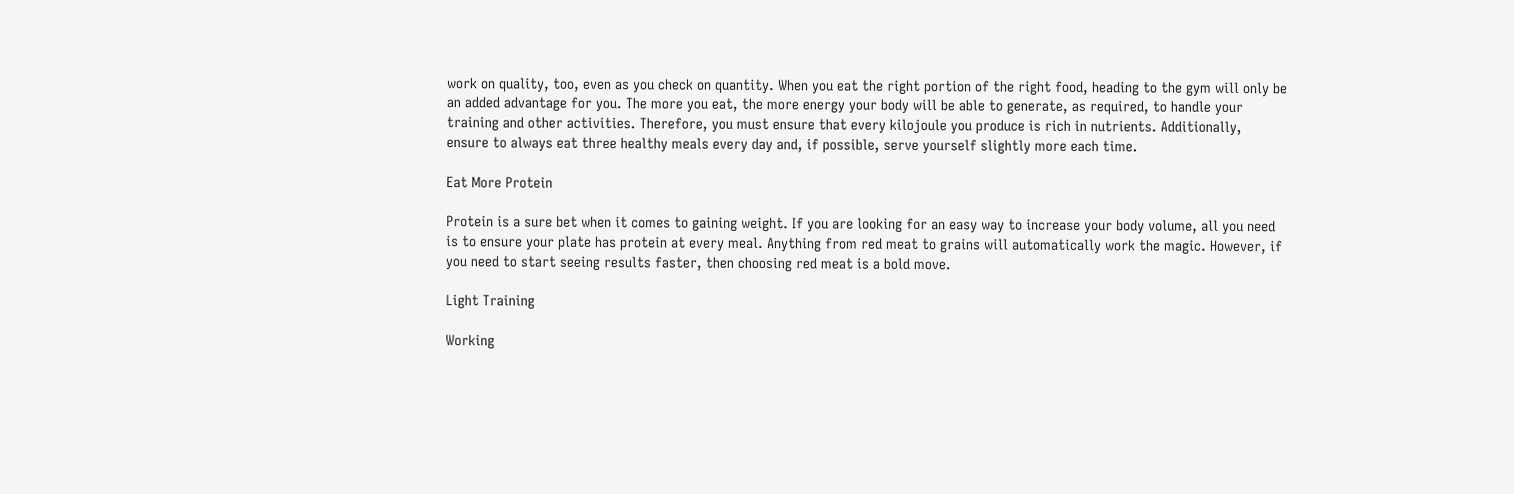work on quality, too, even as you check on quantity. When you eat the right portion of the right food, heading to the gym will only be an added advantage for you. The more you eat, the more energy your body will be able to generate, as required, to handle your training and other activities. Therefore, you must ensure that every kilojoule you produce is rich in nutrients. Additionally, ensure to always eat three healthy meals every day and, if possible, serve yourself slightly more each time.

Eat More Protein

Protein is a sure bet when it comes to gaining weight. If you are looking for an easy way to increase your body volume, all you need is to ensure your plate has protein at every meal. Anything from red meat to grains will automatically work the magic. However, if you need to start seeing results faster, then choosing red meat is a bold move.

Light Training

Working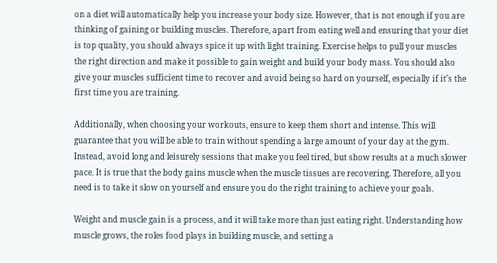on a diet will automatically help you increase your body size. However, that is not enough if you are thinking of gaining or building muscles. Therefore, apart from eating well and ensuring that your diet is top quality, you should always spice it up with light training. Exercise helps to pull your muscles the right direction and make it possible to gain weight and build your body mass. You should also give your muscles sufficient time to recover and avoid being so hard on yourself, especially if it’s the first time you are training.

Additionally, when choosing your workouts, ensure to keep them short and intense. This will guarantee that you will be able to train without spending a large amount of your day at the gym. Instead, avoid long and leisurely sessions that make you feel tired, but show results at a much slower pace. It is true that the body gains muscle when the muscle tissues are recovering. Therefore, all you need is to take it slow on yourself and ensure you do the right training to achieve your goals.

Weight and muscle gain is a process, and it will take more than just eating right. Understanding how muscle grows, the roles food plays in building muscle, and setting a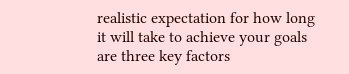realistic expectation for how long it will take to achieve your goals are three key factors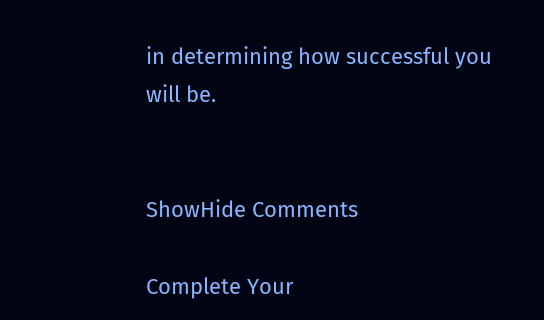in determining how successful you will be.


ShowHide Comments

Complete Your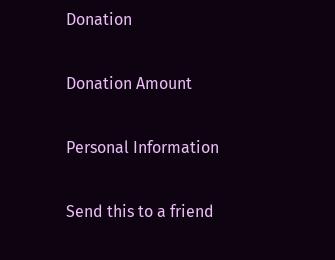Donation

Donation Amount

Personal Information

Send this to a friend